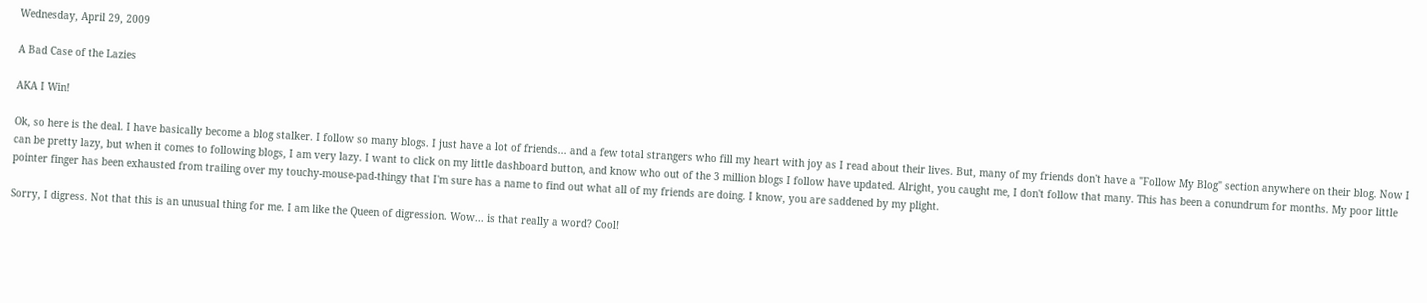Wednesday, April 29, 2009

A Bad Case of the Lazies

AKA I Win!

Ok, so here is the deal. I have basically become a blog stalker. I follow so many blogs. I just have a lot of friends... and a few total strangers who fill my heart with joy as I read about their lives. But, many of my friends don't have a "Follow My Blog" section anywhere on their blog. Now I can be pretty lazy, but when it comes to following blogs, I am very lazy. I want to click on my little dashboard button, and know who out of the 3 million blogs I follow have updated. Alright, you caught me, I don't follow that many. This has been a conundrum for months. My poor little pointer finger has been exhausted from trailing over my touchy-mouse-pad-thingy that I'm sure has a name to find out what all of my friends are doing. I know, you are saddened by my plight.

Sorry, I digress. Not that this is an unusual thing for me. I am like the Queen of digression. Wow... is that really a word? Cool!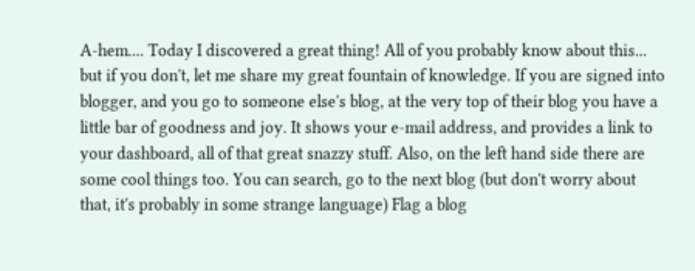A-hem.... Today I discovered a great thing! All of you probably know about this... but if you don't, let me share my great fountain of knowledge. If you are signed into blogger, and you go to someone else's blog, at the very top of their blog you have a little bar of goodness and joy. It shows your e-mail address, and provides a link to your dashboard, all of that great snazzy stuff. Also, on the left hand side there are some cool things too. You can search, go to the next blog (but don't worry about that, it's probably in some strange language) Flag a blog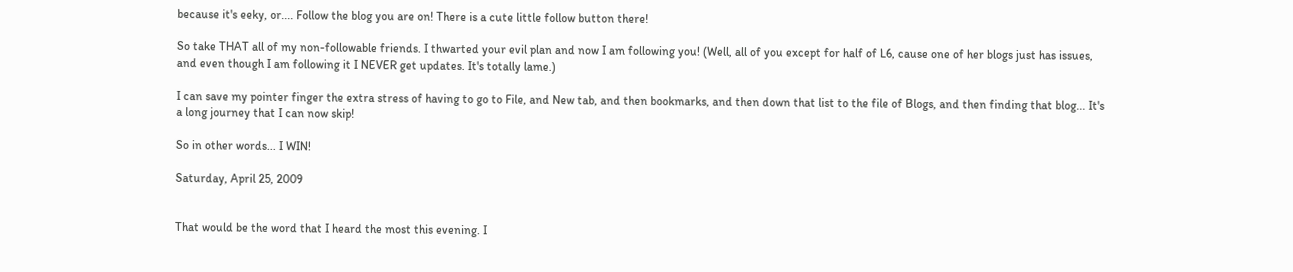because it's eeky, or.... Follow the blog you are on! There is a cute little follow button there!

So take THAT all of my non-followable friends. I thwarted your evil plan and now I am following you! (Well, all of you except for half of L6, cause one of her blogs just has issues, and even though I am following it I NEVER get updates. It's totally lame.)

I can save my pointer finger the extra stress of having to go to File, and New tab, and then bookmarks, and then down that list to the file of Blogs, and then finding that blog... It's a long journey that I can now skip!

So in other words... I WIN!

Saturday, April 25, 2009


That would be the word that I heard the most this evening. I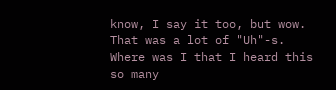know, I say it too, but wow. That was a lot of "Uh"-s. Where was I that I heard this so many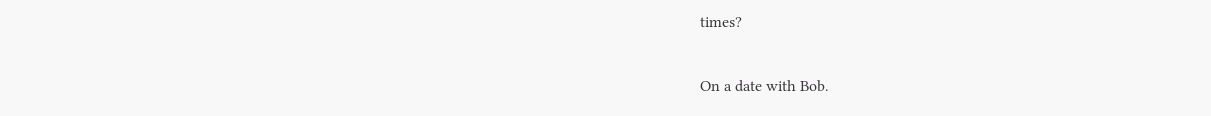times?

On a date with Bob.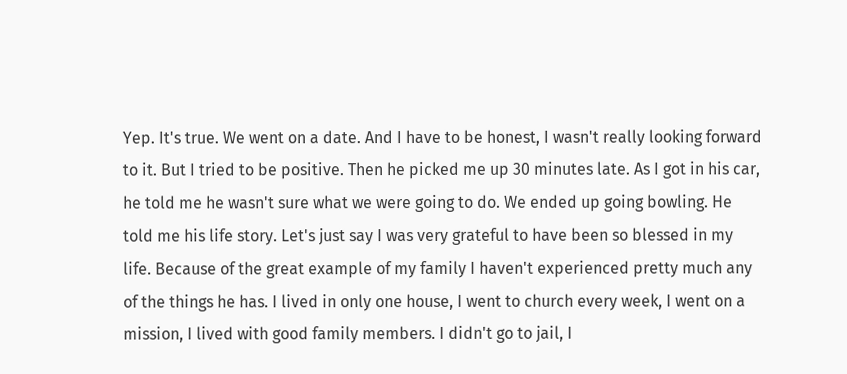Yep. It's true. We went on a date. And I have to be honest, I wasn't really looking forward to it. But I tried to be positive. Then he picked me up 30 minutes late. As I got in his car, he told me he wasn't sure what we were going to do. We ended up going bowling. He told me his life story. Let's just say I was very grateful to have been so blessed in my life. Because of the great example of my family I haven't experienced pretty much any of the things he has. I lived in only one house, I went to church every week, I went on a mission, I lived with good family members. I didn't go to jail, I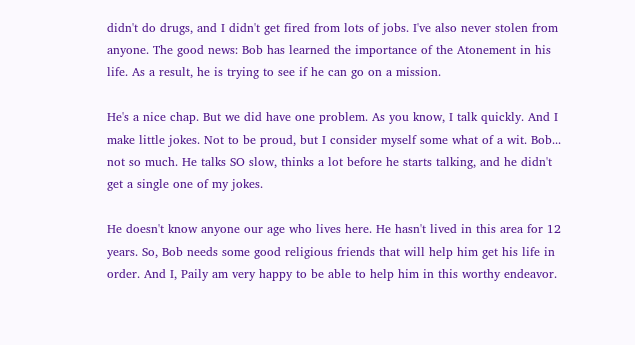didn't do drugs, and I didn't get fired from lots of jobs. I've also never stolen from anyone. The good news: Bob has learned the importance of the Atonement in his life. As a result, he is trying to see if he can go on a mission.

He's a nice chap. But we did have one problem. As you know, I talk quickly. And I make little jokes. Not to be proud, but I consider myself some what of a wit. Bob... not so much. He talks SO slow, thinks a lot before he starts talking, and he didn't get a single one of my jokes.

He doesn't know anyone our age who lives here. He hasn't lived in this area for 12 years. So, Bob needs some good religious friends that will help him get his life in order. And I, Paily am very happy to be able to help him in this worthy endeavor.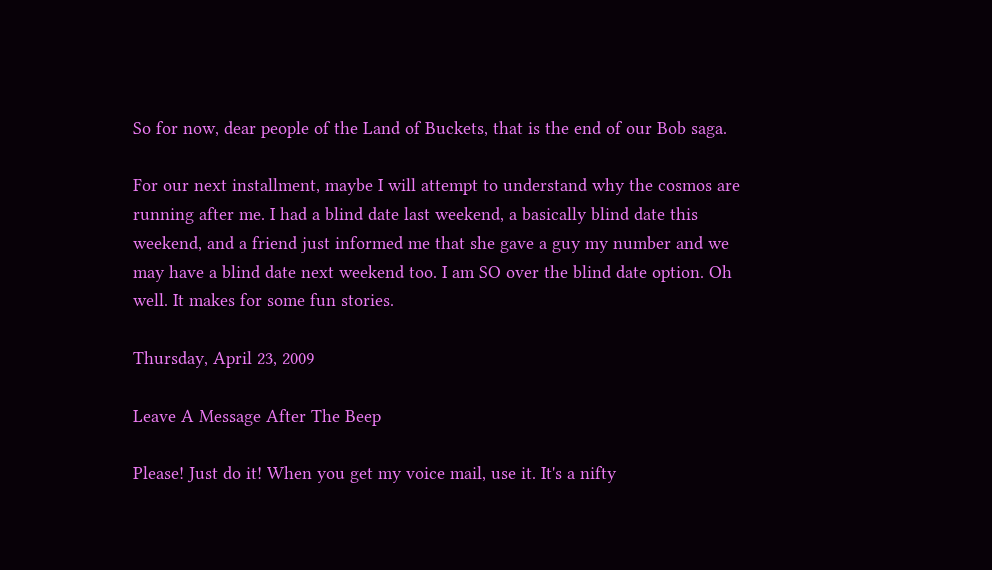So for now, dear people of the Land of Buckets, that is the end of our Bob saga.

For our next installment, maybe I will attempt to understand why the cosmos are running after me. I had a blind date last weekend, a basically blind date this weekend, and a friend just informed me that she gave a guy my number and we may have a blind date next weekend too. I am SO over the blind date option. Oh well. It makes for some fun stories.

Thursday, April 23, 2009

Leave A Message After The Beep

Please! Just do it! When you get my voice mail, use it. It's a nifty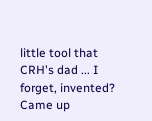little tool that CRH's dad ... I forget, invented? Came up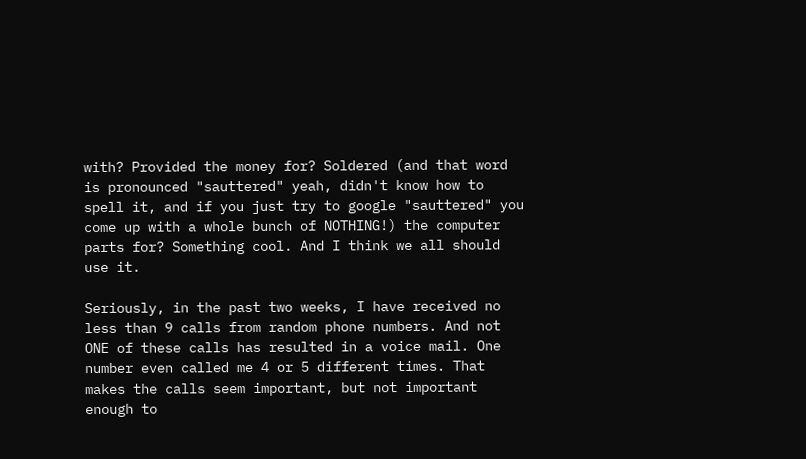with? Provided the money for? Soldered (and that word is pronounced "sauttered" yeah, didn't know how to spell it, and if you just try to google "sauttered" you come up with a whole bunch of NOTHING!) the computer parts for? Something cool. And I think we all should use it.

Seriously, in the past two weeks, I have received no less than 9 calls from random phone numbers. And not ONE of these calls has resulted in a voice mail. One number even called me 4 or 5 different times. That makes the calls seem important, but not important enough to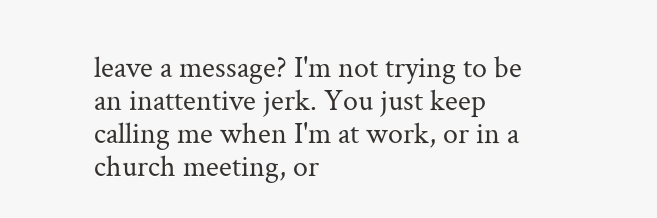leave a message? I'm not trying to be an inattentive jerk. You just keep calling me when I'm at work, or in a church meeting, or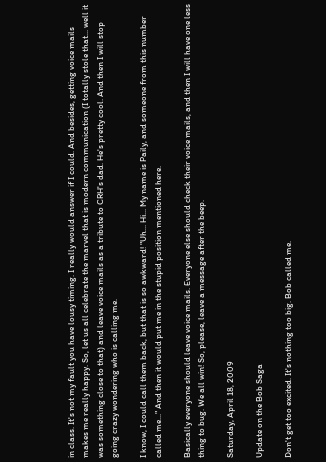in class. It's not my fault you have lousy timing. I really would answer if I could. And besides, getting voice mails makes me really happy. So, let us all celebrate the marvel that is modern communication (I totally stole that... well it was something close to that) and leave voice mails as a tribute to CRH's dad. He's pretty cool. And then I will stop going crazy wondering who is calling me.

I know, I could call them back, but that is so awkward! "Uh... Hi... My name is Paily, and someone from this number called me..." And then it would put me in the stupid position mentioned here.

Basically everyone should leave voice mails. Everyone else should check their voice mails, and then I will have one less thing to bug. We all win! So, please, leave a message after the beep.

Saturday, April 18, 2009

Update on the Bob Saga

Don't get too excited. It's nothing too big. Bob called me.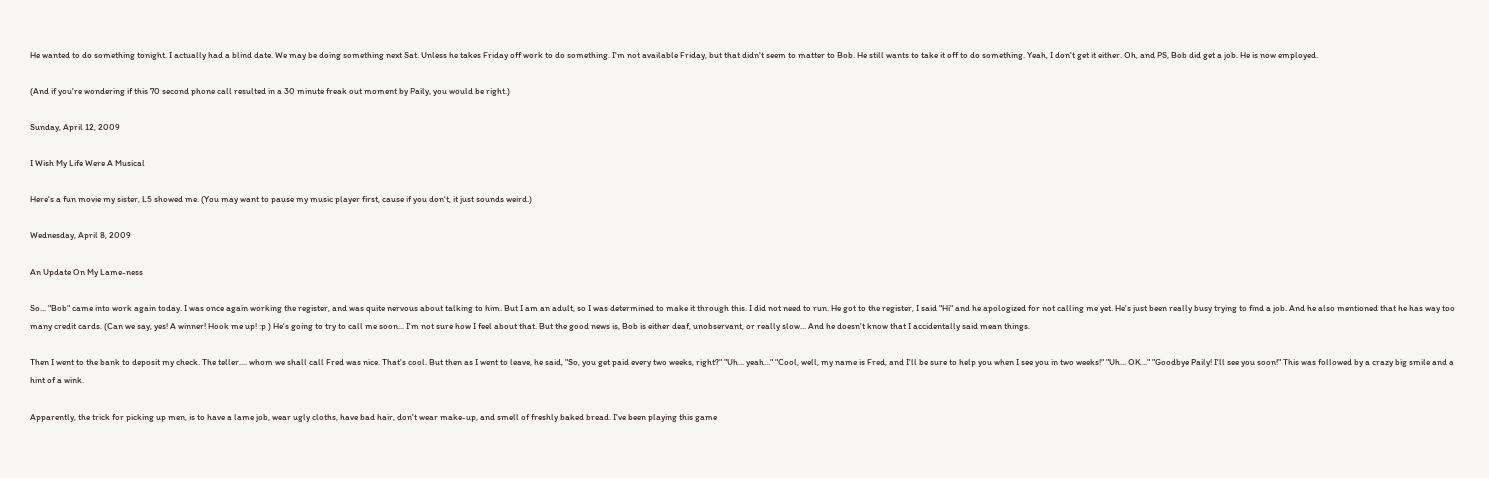He wanted to do something tonight. I actually had a blind date. We may be doing something next Sat. Unless he takes Friday off work to do something. I'm not available Friday, but that didn't seem to matter to Bob. He still wants to take it off to do something. Yeah, I don't get it either. Oh, and PS, Bob did get a job. He is now employed.

(And if you're wondering if this 70 second phone call resulted in a 30 minute freak out moment by Paily, you would be right.)

Sunday, April 12, 2009

I Wish My Life Were A Musical

Here's a fun movie my sister, L5 showed me. (You may want to pause my music player first, cause if you don't, it just sounds weird.)

Wednesday, April 8, 2009

An Update On My Lame-ness

So... "Bob" came into work again today. I was once again working the register, and was quite nervous about talking to him. But I am an adult, so I was determined to make it through this. I did not need to run. He got to the register, I said "Hi" and he apologized for not calling me yet. He's just been really busy trying to find a job. And he also mentioned that he has way too many credit cards. (Can we say, yes! A winner! Hook me up! :p ) He's going to try to call me soon... I'm not sure how I feel about that. But the good news is, Bob is either deaf, unobservant, or really slow... And he doesn't know that I accidentally said mean things.

Then I went to the bank to deposit my check. The teller.... whom we shall call Fred was nice. That's cool. But then as I went to leave, he said, "So, you get paid every two weeks, right?" "Uh... yeah..." "Cool, well, my name is Fred, and I'll be sure to help you when I see you in two weeks!" "Uh... OK..." "Goodbye Paily! I'll see you soon!" This was followed by a crazy big smile and a hint of a wink.

Apparently, the trick for picking up men, is to have a lame job, wear ugly cloths, have bad hair, don't wear make-up, and smell of freshly baked bread. I've been playing this game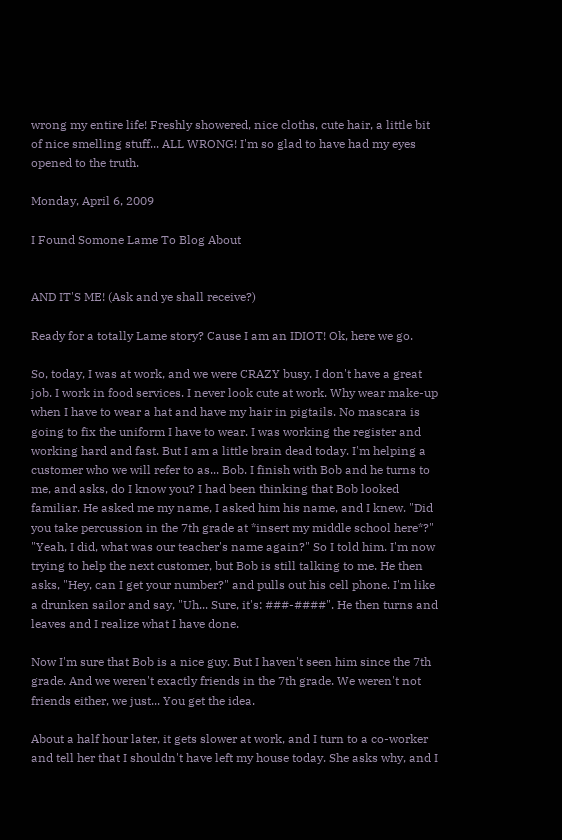wrong my entire life! Freshly showered, nice cloths, cute hair, a little bit of nice smelling stuff... ALL WRONG! I'm so glad to have had my eyes opened to the truth.

Monday, April 6, 2009

I Found Somone Lame To Blog About


AND IT'S ME! (Ask and ye shall receive?)

Ready for a totally Lame story? Cause I am an IDIOT! Ok, here we go.

So, today, I was at work, and we were CRAZY busy. I don't have a great job. I work in food services. I never look cute at work. Why wear make-up when I have to wear a hat and have my hair in pigtails. No mascara is going to fix the uniform I have to wear. I was working the register and working hard and fast. But I am a little brain dead today. I'm helping a customer who we will refer to as... Bob. I finish with Bob and he turns to me, and asks, do I know you? I had been thinking that Bob looked familiar. He asked me my name, I asked him his name, and I knew. "Did you take percussion in the 7th grade at *insert my middle school here*?" "Yeah, I did, what was our teacher's name again?" So I told him. I'm now trying to help the next customer, but Bob is still talking to me. He then asks, "Hey, can I get your number?" and pulls out his cell phone. I'm like a drunken sailor and say, "Uh... Sure, it's: ###-####". He then turns and leaves and I realize what I have done.

Now I'm sure that Bob is a nice guy. But I haven't seen him since the 7th grade. And we weren't exactly friends in the 7th grade. We weren't not friends either, we just... You get the idea.

About a half hour later, it gets slower at work, and I turn to a co-worker and tell her that I shouldn't have left my house today. She asks why, and I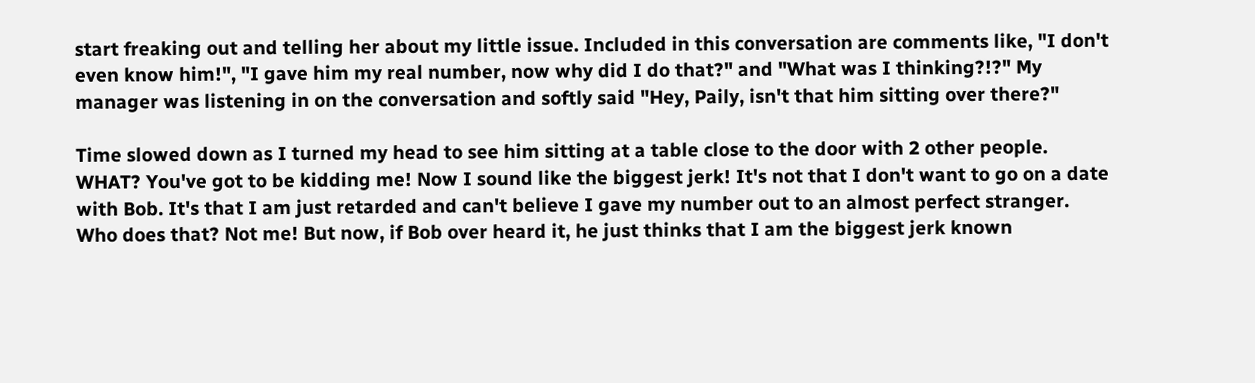start freaking out and telling her about my little issue. Included in this conversation are comments like, "I don't even know him!", "I gave him my real number, now why did I do that?" and "What was I thinking?!?" My manager was listening in on the conversation and softly said "Hey, Paily, isn't that him sitting over there?"

Time slowed down as I turned my head to see him sitting at a table close to the door with 2 other people. WHAT? You've got to be kidding me! Now I sound like the biggest jerk! It's not that I don't want to go on a date with Bob. It's that I am just retarded and can't believe I gave my number out to an almost perfect stranger. Who does that? Not me! But now, if Bob over heard it, he just thinks that I am the biggest jerk known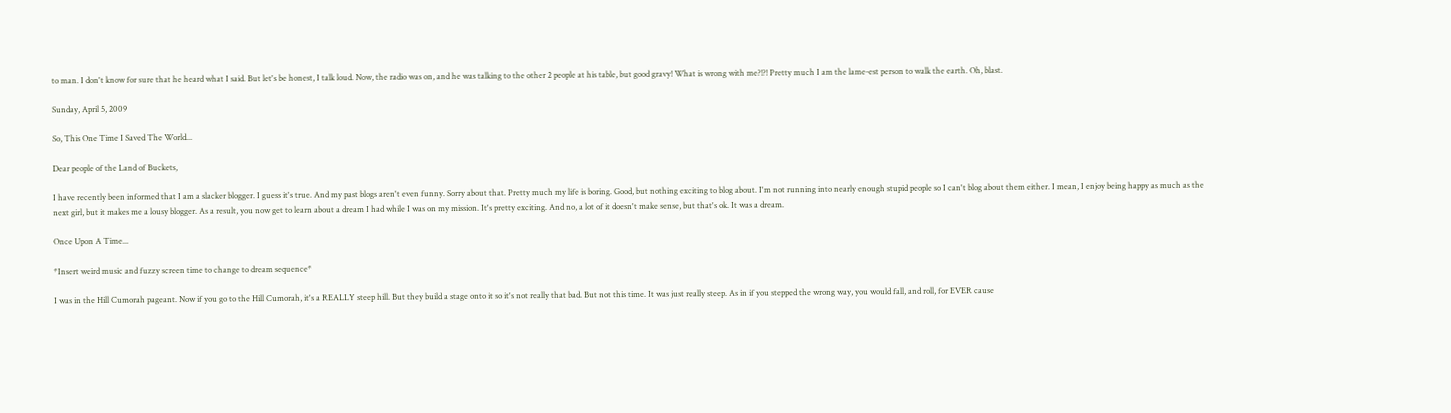to man. I don't know for sure that he heard what I said. But let's be honest, I talk loud. Now, the radio was on, and he was talking to the other 2 people at his table, but good gravy! What is wrong with me?!?! Pretty much I am the lame-est person to walk the earth. Oh, blast.

Sunday, April 5, 2009

So, This One Time I Saved The World...

Dear people of the Land of Buckets,

I have recently been informed that I am a slacker blogger. I guess it's true. And my past blogs aren't even funny. Sorry about that. Pretty much my life is boring. Good, but nothing exciting to blog about. I'm not running into nearly enough stupid people so I can't blog about them either. I mean, I enjoy being happy as much as the next girl, but it makes me a lousy blogger. As a result, you now get to learn about a dream I had while I was on my mission. It's pretty exciting. And no, a lot of it doesn't make sense, but that's ok. It was a dream.

Once Upon A Time...

*Insert weird music and fuzzy screen time to change to dream sequence*

I was in the Hill Cumorah pageant. Now if you go to the Hill Cumorah, it's a REALLY steep hill. But they build a stage onto it so it's not really that bad. But not this time. It was just really steep. As in if you stepped the wrong way, you would fall, and roll, for EVER cause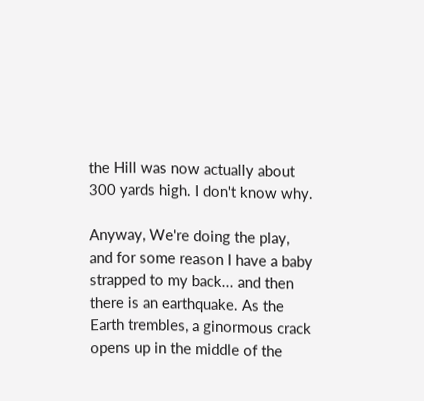the Hill was now actually about 300 yards high. I don't know why.

Anyway, We're doing the play, and for some reason I have a baby strapped to my back... and then there is an earthquake. As the Earth trembles, a ginormous crack opens up in the middle of the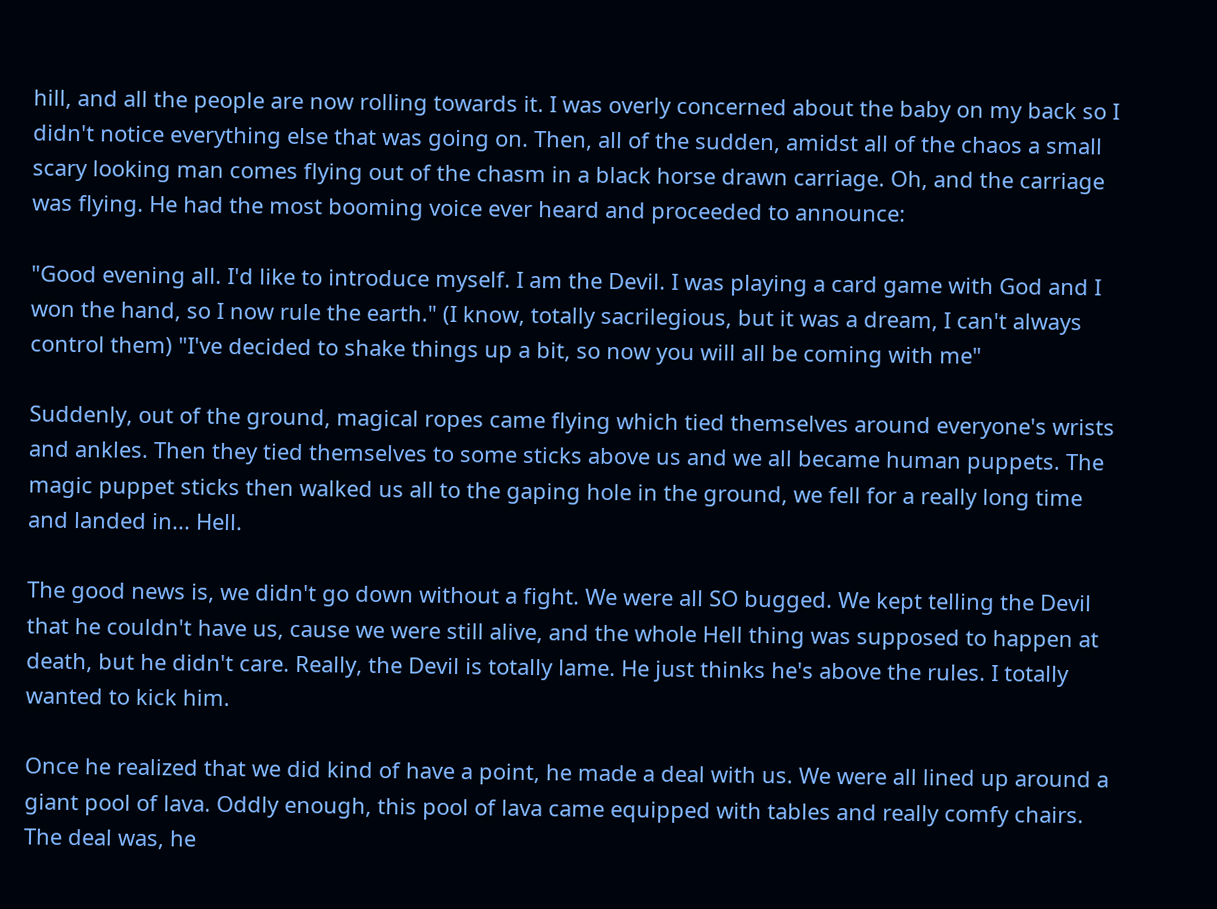hill, and all the people are now rolling towards it. I was overly concerned about the baby on my back so I didn't notice everything else that was going on. Then, all of the sudden, amidst all of the chaos a small scary looking man comes flying out of the chasm in a black horse drawn carriage. Oh, and the carriage was flying. He had the most booming voice ever heard and proceeded to announce:

"Good evening all. I'd like to introduce myself. I am the Devil. I was playing a card game with God and I won the hand, so I now rule the earth." (I know, totally sacrilegious, but it was a dream, I can't always control them) "I've decided to shake things up a bit, so now you will all be coming with me"

Suddenly, out of the ground, magical ropes came flying which tied themselves around everyone's wrists and ankles. Then they tied themselves to some sticks above us and we all became human puppets. The magic puppet sticks then walked us all to the gaping hole in the ground, we fell for a really long time and landed in... Hell.

The good news is, we didn't go down without a fight. We were all SO bugged. We kept telling the Devil that he couldn't have us, cause we were still alive, and the whole Hell thing was supposed to happen at death, but he didn't care. Really, the Devil is totally lame. He just thinks he's above the rules. I totally wanted to kick him.

Once he realized that we did kind of have a point, he made a deal with us. We were all lined up around a giant pool of lava. Oddly enough, this pool of lava came equipped with tables and really comfy chairs. The deal was, he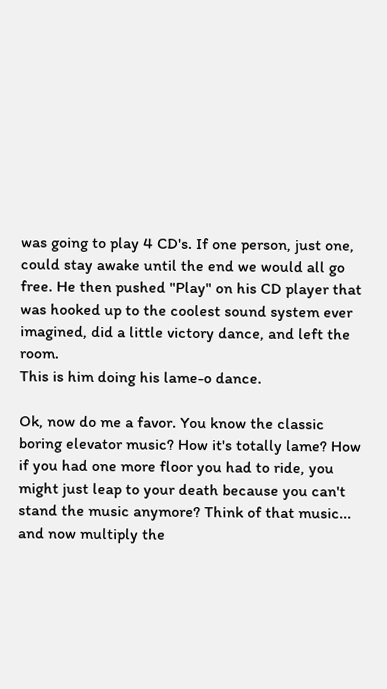was going to play 4 CD's. If one person, just one, could stay awake until the end we would all go free. He then pushed "Play" on his CD player that was hooked up to the coolest sound system ever imagined, did a little victory dance, and left the room.
This is him doing his lame-o dance.

Ok, now do me a favor. You know the classic boring elevator music? How it's totally lame? How if you had one more floor you had to ride, you might just leap to your death because you can't stand the music anymore? Think of that music... and now multiply the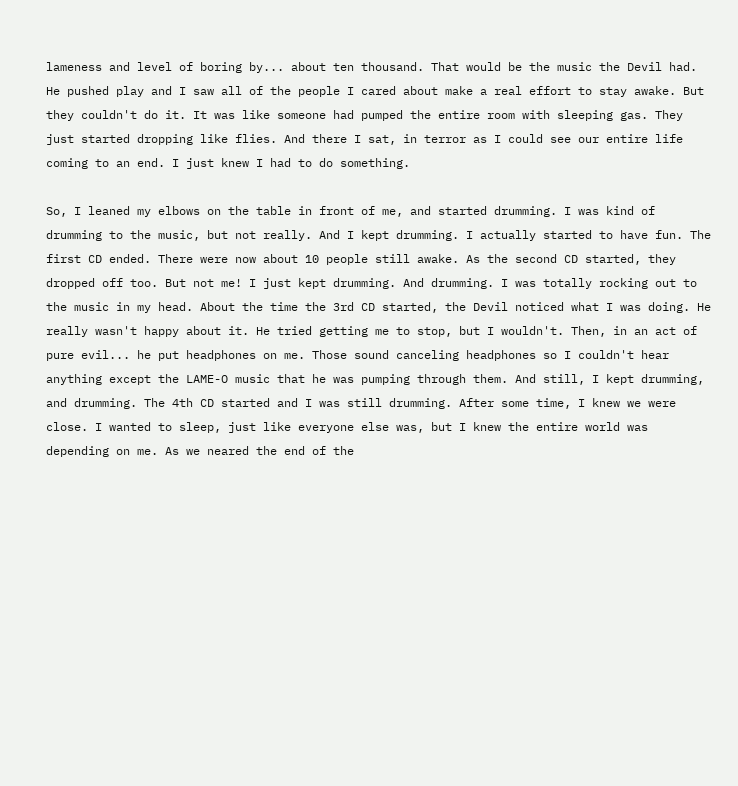lameness and level of boring by... about ten thousand. That would be the music the Devil had. He pushed play and I saw all of the people I cared about make a real effort to stay awake. But they couldn't do it. It was like someone had pumped the entire room with sleeping gas. They just started dropping like flies. And there I sat, in terror as I could see our entire life coming to an end. I just knew I had to do something.

So, I leaned my elbows on the table in front of me, and started drumming. I was kind of drumming to the music, but not really. And I kept drumming. I actually started to have fun. The first CD ended. There were now about 10 people still awake. As the second CD started, they dropped off too. But not me! I just kept drumming. And drumming. I was totally rocking out to the music in my head. About the time the 3rd CD started, the Devil noticed what I was doing. He really wasn't happy about it. He tried getting me to stop, but I wouldn't. Then, in an act of pure evil... he put headphones on me. Those sound canceling headphones so I couldn't hear anything except the LAME-O music that he was pumping through them. And still, I kept drumming, and drumming. The 4th CD started and I was still drumming. After some time, I knew we were close. I wanted to sleep, just like everyone else was, but I knew the entire world was depending on me. As we neared the end of the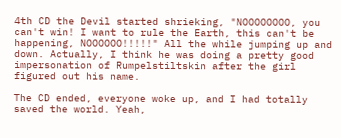4th CD the Devil started shrieking, "NOOOOOOOO, you can't win! I want to rule the Earth, this can't be happening, NOOOOOO!!!!!" All the while jumping up and down. Actually, I think he was doing a pretty good impersonation of Rumpelstiltskin after the girl figured out his name.

The CD ended, everyone woke up, and I had totally saved the world. Yeah,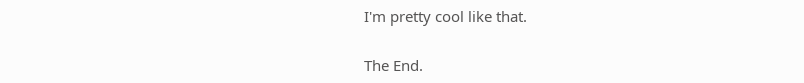I'm pretty cool like that.

The End.